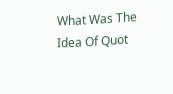What Was The Idea Of Quot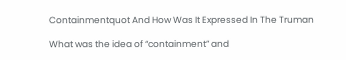Containmentquot And How Was It Expressed In The Truman

What was the idea of “containment” and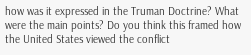how was it expressed in the Truman Doctrine? What were the main points? Do you think this framed how the United States viewed the conflict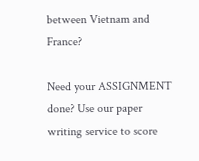between Vietnam and France?

Need your ASSIGNMENT done? Use our paper writing service to score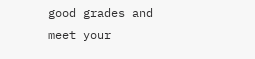good grades and meet your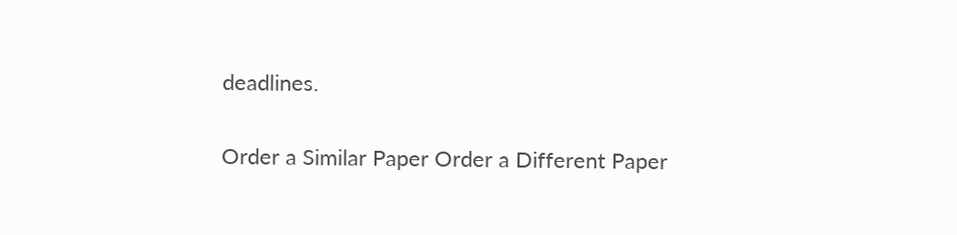deadlines.

Order a Similar Paper Order a Different Paper